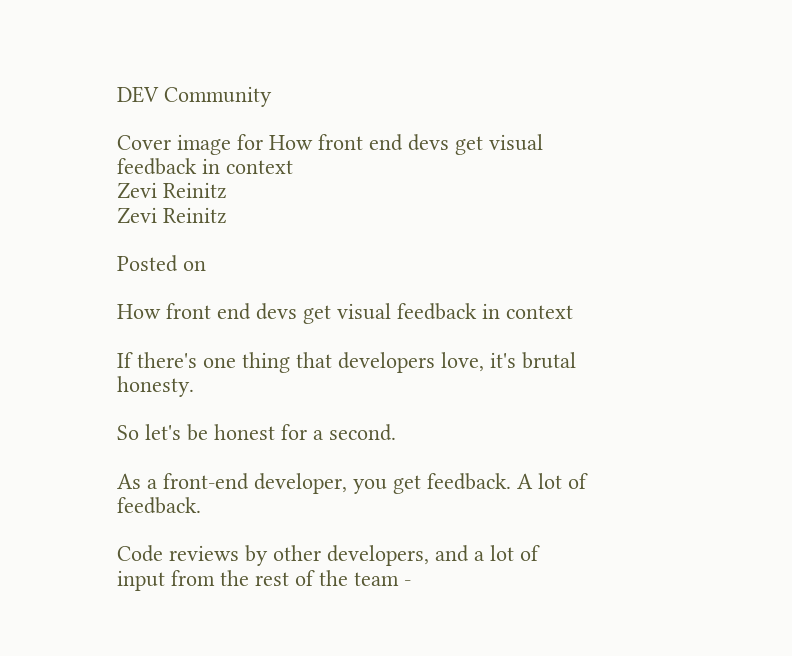DEV Community

Cover image for How front end devs get visual feedback in context
Zevi Reinitz
Zevi Reinitz

Posted on

How front end devs get visual feedback in context

If there's one thing that developers love, it's brutal honesty.

So let's be honest for a second.

As a front-end developer, you get feedback. A lot of feedback.

Code reviews by other developers, and a lot of input from the rest of the team -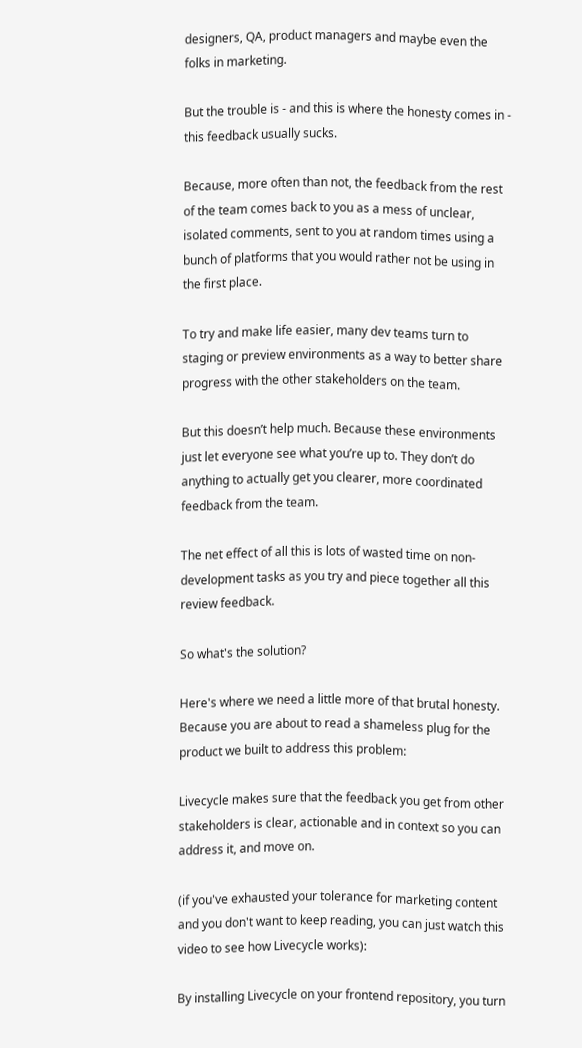designers, QA, product managers and maybe even the folks in marketing.

But the trouble is - and this is where the honesty comes in - this feedback usually sucks.

Because, more often than not, the feedback from the rest of the team comes back to you as a mess of unclear, isolated comments, sent to you at random times using a bunch of platforms that you would rather not be using in the first place.

To try and make life easier, many dev teams turn to staging or preview environments as a way to better share progress with the other stakeholders on the team.

But this doesn’t help much. Because these environments just let everyone see what you’re up to. They don’t do anything to actually get you clearer, more coordinated feedback from the team.

The net effect of all this is lots of wasted time on non-development tasks as you try and piece together all this review feedback.

So what's the solution?

Here's where we need a little more of that brutal honesty. Because you are about to read a shameless plug for the product we built to address this problem:

Livecycle makes sure that the feedback you get from other stakeholders is clear, actionable and in context so you can address it, and move on.

(if you've exhausted your tolerance for marketing content and you don't want to keep reading, you can just watch this video to see how Livecycle works):

By installing Livecycle on your frontend repository, you turn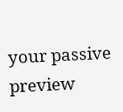your passive preview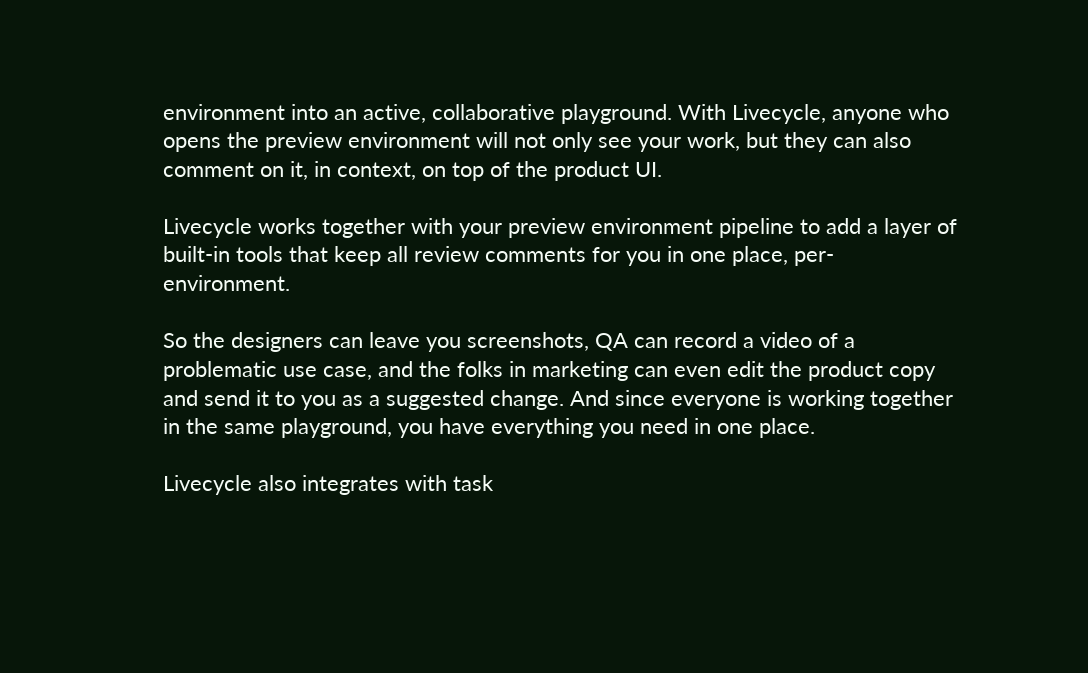environment into an active, collaborative playground. With Livecycle, anyone who opens the preview environment will not only see your work, but they can also comment on it, in context, on top of the product UI.

Livecycle works together with your preview environment pipeline to add a layer of built-in tools that keep all review comments for you in one place, per-environment.

So the designers can leave you screenshots, QA can record a video of a problematic use case, and the folks in marketing can even edit the product copy and send it to you as a suggested change. And since everyone is working together in the same playground, you have everything you need in one place.

Livecycle also integrates with task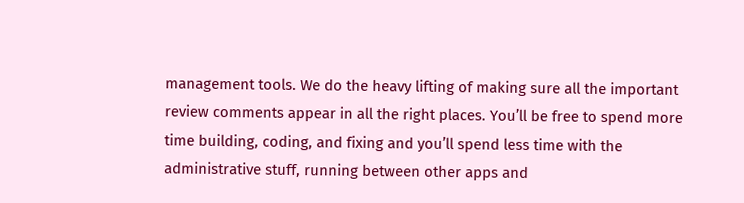management tools. We do the heavy lifting of making sure all the important review comments appear in all the right places. You’ll be free to spend more time building, coding, and fixing and you’ll spend less time with the administrative stuff, running between other apps and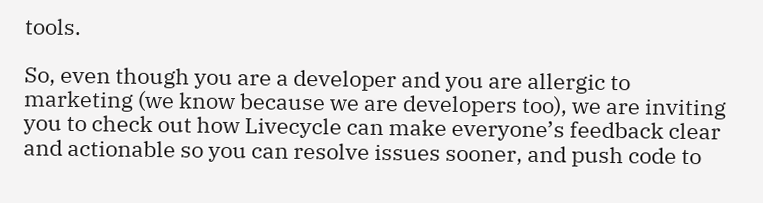tools.

So, even though you are a developer and you are allergic to marketing (we know because we are developers too), we are inviting you to check out how Livecycle can make everyone’s feedback clear and actionable so you can resolve issues sooner, and push code to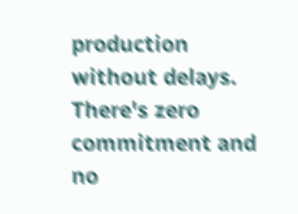production without delays. There's zero commitment and no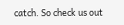catch. So check us out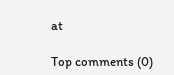at

Top comments (0)